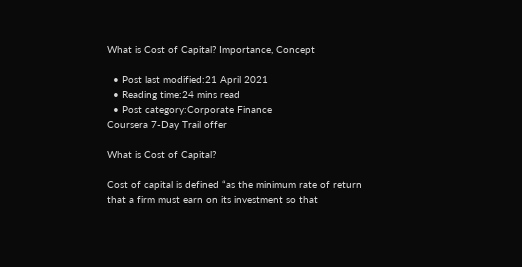What is Cost of Capital? Importance, Concept

  • Post last modified:21 April 2021
  • Reading time:24 mins read
  • Post category:Corporate Finance
Coursera 7-Day Trail offer

What is Cost of Capital?

Cost of capital is defined “as the minimum rate of return that a firm must earn on its investment so that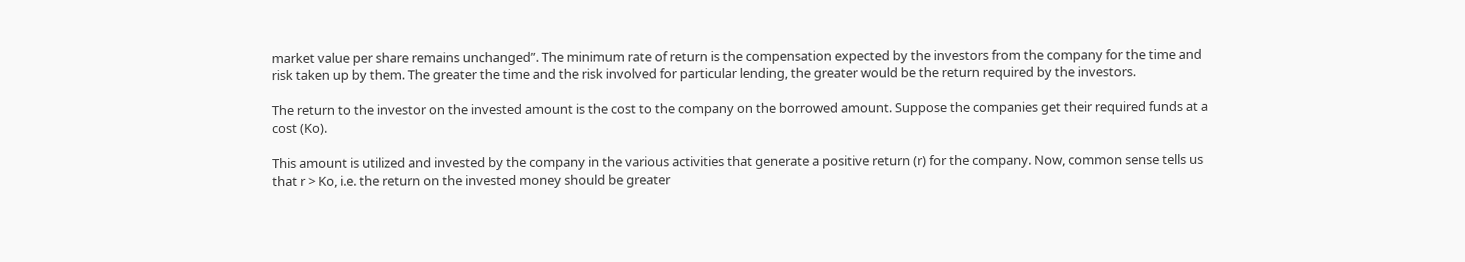market value per share remains unchanged”. The minimum rate of return is the compensation expected by the investors from the company for the time and risk taken up by them. The greater the time and the risk involved for particular lending, the greater would be the return required by the investors.

The return to the investor on the invested amount is the cost to the company on the borrowed amount. Suppose the companies get their required funds at a cost (Ko).

This amount is utilized and invested by the company in the various activities that generate a positive return (r) for the company. Now, common sense tells us that r > Ko, i.e. the return on the invested money should be greater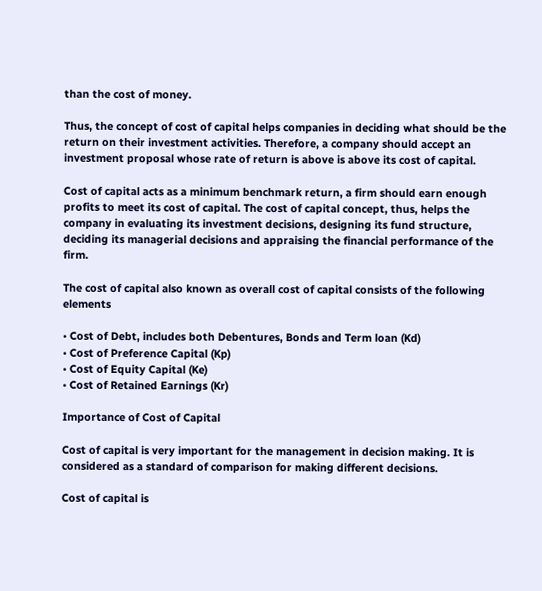than the cost of money.

Thus, the concept of cost of capital helps companies in deciding what should be the return on their investment activities. Therefore, a company should accept an investment proposal whose rate of return is above is above its cost of capital.

Cost of capital acts as a minimum benchmark return, a firm should earn enough profits to meet its cost of capital. The cost of capital concept, thus, helps the company in evaluating its investment decisions, designing its fund structure, deciding its managerial decisions and appraising the financial performance of the firm.

The cost of capital also known as overall cost of capital consists of the following elements

• Cost of Debt, includes both Debentures, Bonds and Term loan (Kd)
• Cost of Preference Capital (Kp)
• Cost of Equity Capital (Ke)
• Cost of Retained Earnings (Kr)

Importance of Cost of Capital

Cost of capital is very important for the management in decision making. It is considered as a standard of comparison for making different decisions.

Cost of capital is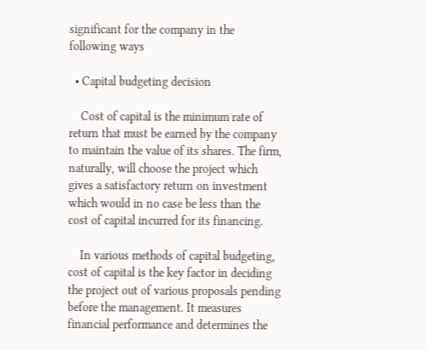significant for the company in the following ways

  • Capital budgeting decision

    Cost of capital is the minimum rate of return that must be earned by the company to maintain the value of its shares. The firm, naturally, will choose the project which gives a satisfactory return on investment which would in no case be less than the cost of capital incurred for its financing.

    In various methods of capital budgeting, cost of capital is the key factor in deciding the project out of various proposals pending before the management. It measures financial performance and determines the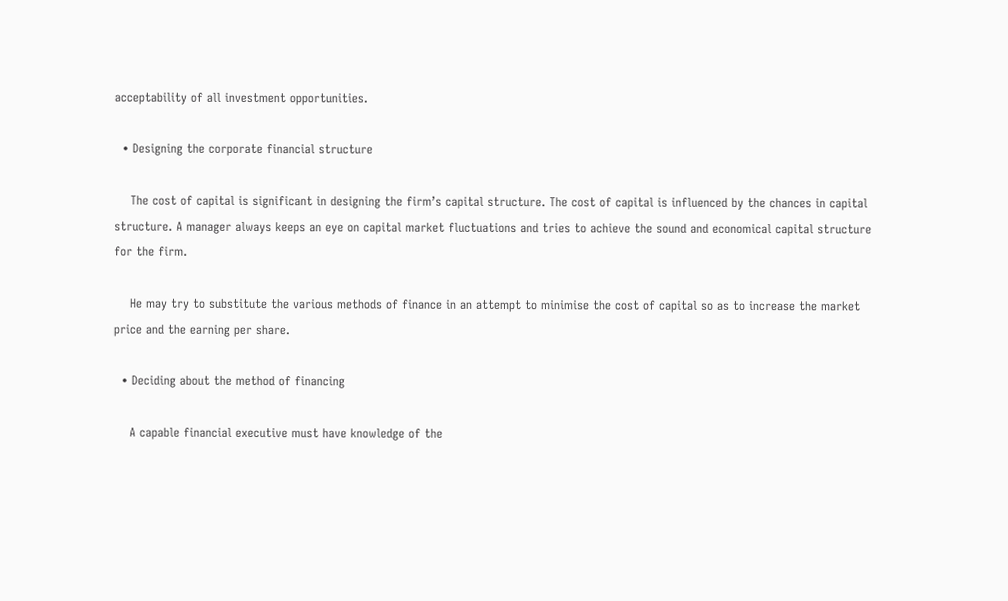acceptability of all investment opportunities.

  • Designing the corporate financial structure

    The cost of capital is significant in designing the firm’s capital structure. The cost of capital is influenced by the chances in capital structure. A manager always keeps an eye on capital market fluctuations and tries to achieve the sound and economical capital structure for the firm.

    He may try to substitute the various methods of finance in an attempt to minimise the cost of capital so as to increase the market price and the earning per share.

  • Deciding about the method of financing

    A capable financial executive must have knowledge of the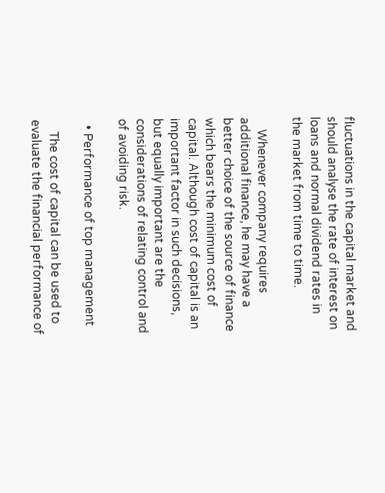fluctuations in the capital market and should analyse the rate of interest on loans and normal dividend rates in the market from time to time.

    Whenever company requires additional finance, he may have a better choice of the source of finance which bears the minimum cost of capital. Although cost of capital is an important factor in such decisions, but equally important are the considerations of relating control and of avoiding risk.

  • Performance of top management

    The cost of capital can be used to evaluate the financial performance of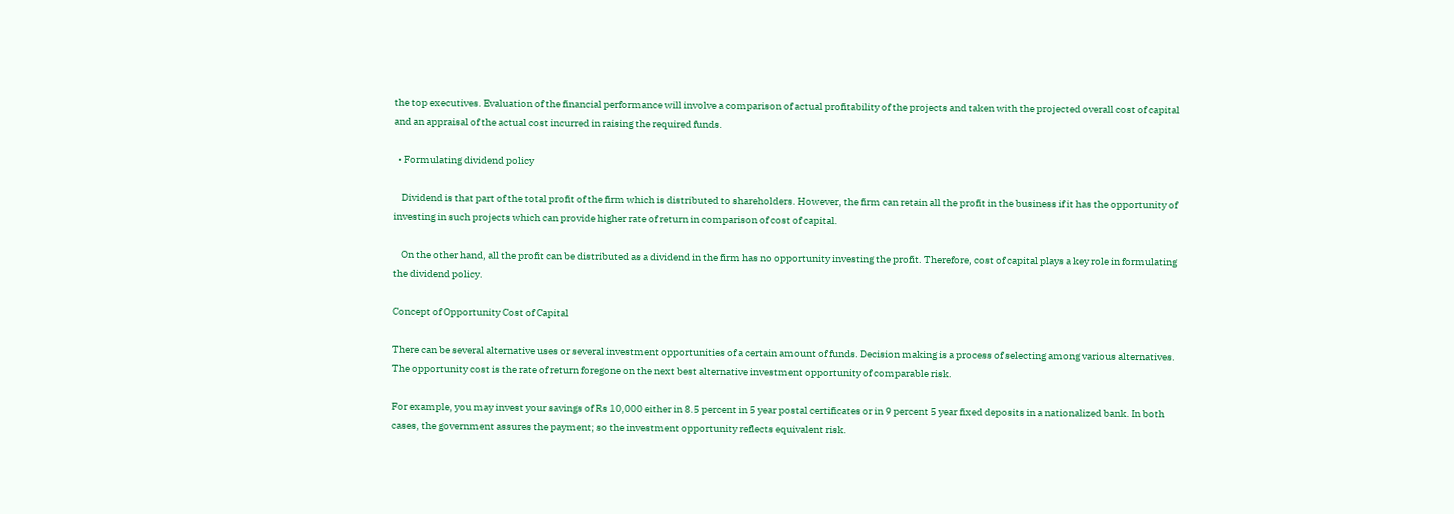the top executives. Evaluation of the financial performance will involve a comparison of actual profitability of the projects and taken with the projected overall cost of capital and an appraisal of the actual cost incurred in raising the required funds.

  • Formulating dividend policy

    Dividend is that part of the total profit of the firm which is distributed to shareholders. However, the firm can retain all the profit in the business if it has the opportunity of investing in such projects which can provide higher rate of return in comparison of cost of capital.

    On the other hand, all the profit can be distributed as a dividend in the firm has no opportunity investing the profit. Therefore, cost of capital plays a key role in formulating the dividend policy.

Concept of Opportunity Cost of Capital

There can be several alternative uses or several investment opportunities of a certain amount of funds. Decision making is a process of selecting among various alternatives. The opportunity cost is the rate of return foregone on the next best alternative investment opportunity of comparable risk.

For example, you may invest your savings of Rs 10,000 either in 8.5 percent in 5 year postal certificates or in 9 percent 5 year fixed deposits in a nationalized bank. In both cases, the government assures the payment; so the investment opportunity reflects equivalent risk.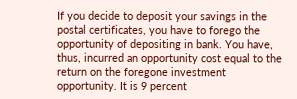If you decide to deposit your savings in the postal certificates, you have to forego the opportunity of depositing in bank. You have, thus, incurred an opportunity cost equal to the return on the foregone investment opportunity. It is 9 percent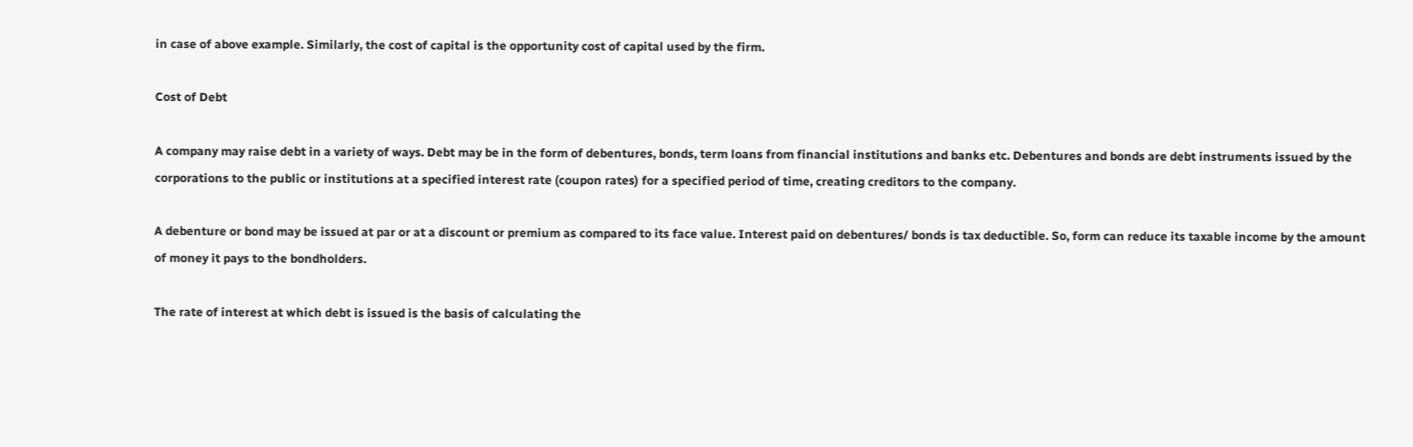in case of above example. Similarly, the cost of capital is the opportunity cost of capital used by the firm.

Cost of Debt

A company may raise debt in a variety of ways. Debt may be in the form of debentures, bonds, term loans from financial institutions and banks etc. Debentures and bonds are debt instruments issued by the corporations to the public or institutions at a specified interest rate (coupon rates) for a specified period of time, creating creditors to the company.

A debenture or bond may be issued at par or at a discount or premium as compared to its face value. Interest paid on debentures/ bonds is tax deductible. So, form can reduce its taxable income by the amount of money it pays to the bondholders.

The rate of interest at which debt is issued is the basis of calculating the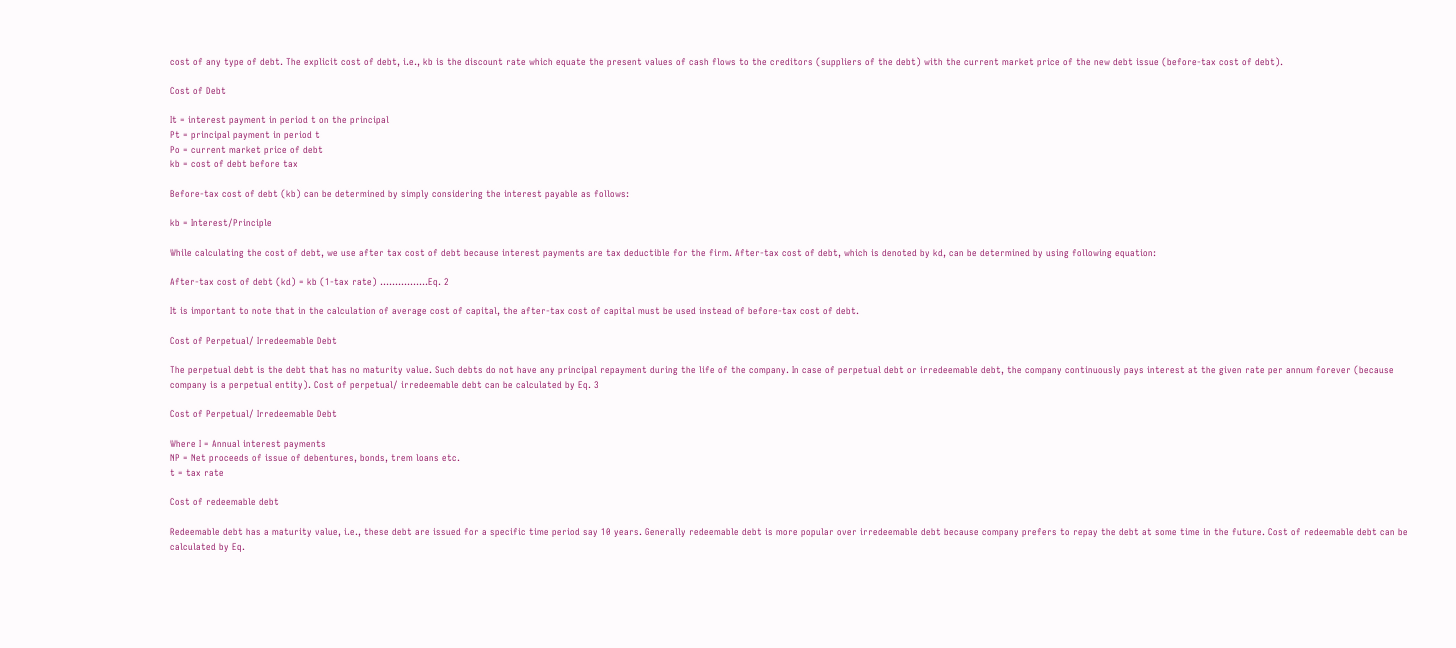cost of any type of debt. The explicit cost of debt, i.e., kb is the discount rate which equate the present values of cash flows to the creditors (suppliers of the debt) with the current market price of the new debt issue (before-tax cost of debt).

Cost of Debt

It = interest payment in period t on the principal
Pt = principal payment in period t
Po = current market price of debt
kb = cost of debt before tax

Before-tax cost of debt (kb) can be determined by simply considering the interest payable as follows:

kb = Interest/Principle

While calculating the cost of debt, we use after tax cost of debt because interest payments are tax deductible for the firm. After-tax cost of debt, which is denoted by kd, can be determined by using following equation:

After-tax cost of debt (kd) = kb (1-tax rate) …………….Eq. 2

It is important to note that in the calculation of average cost of capital, the after-tax cost of capital must be used instead of before-tax cost of debt.

Cost of Perpetual/ Irredeemable Debt

The perpetual debt is the debt that has no maturity value. Such debts do not have any principal repayment during the life of the company. In case of perpetual debt or irredeemable debt, the company continuously pays interest at the given rate per annum forever (because company is a perpetual entity). Cost of perpetual/ irredeemable debt can be calculated by Eq. 3

Cost of Perpetual/ Irredeemable Debt

Where I = Annual interest payments
NP = Net proceeds of issue of debentures, bonds, trem loans etc.
t = tax rate

Cost of redeemable debt

Redeemable debt has a maturity value, i.e., these debt are issued for a specific time period say 10 years. Generally redeemable debt is more popular over irredeemable debt because company prefers to repay the debt at some time in the future. Cost of redeemable debt can be calculated by Eq.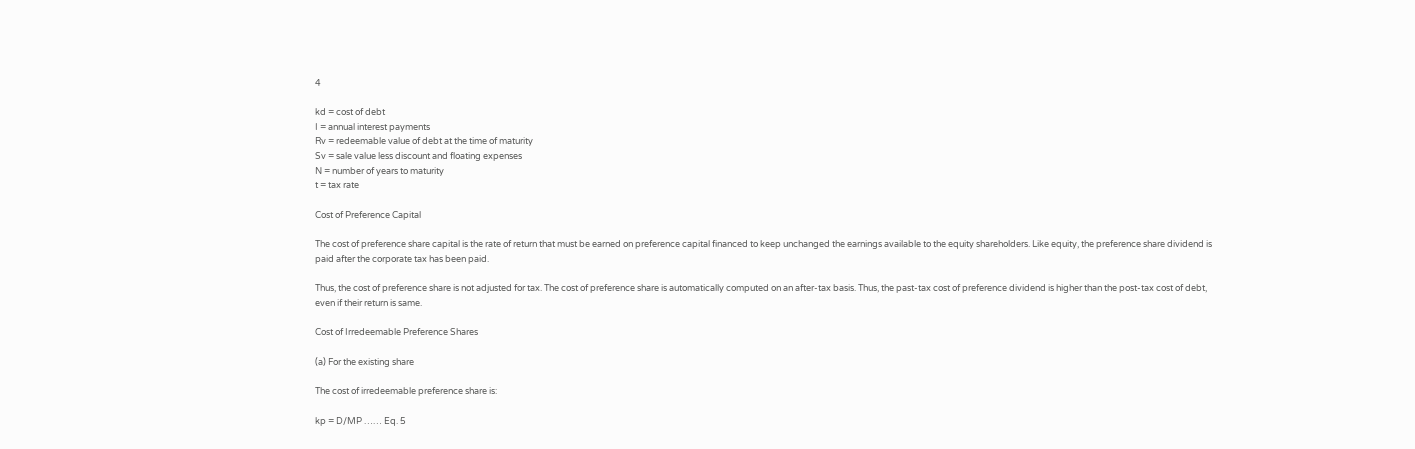4

kd = cost of debt
I = annual interest payments
Rv = redeemable value of debt at the time of maturity
Sv = sale value less discount and floating expenses
N = number of years to maturity
t = tax rate

Cost of Preference Capital

The cost of preference share capital is the rate of return that must be earned on preference capital financed to keep unchanged the earnings available to the equity shareholders. Like equity, the preference share dividend is paid after the corporate tax has been paid.

Thus, the cost of preference share is not adjusted for tax. The cost of preference share is automatically computed on an after-tax basis. Thus, the past-tax cost of preference dividend is higher than the post-tax cost of debt, even if their return is same.

Cost of Irredeemable Preference Shares

(a) For the existing share

The cost of irredeemable preference share is:

kp = D/MP …… Eq. 5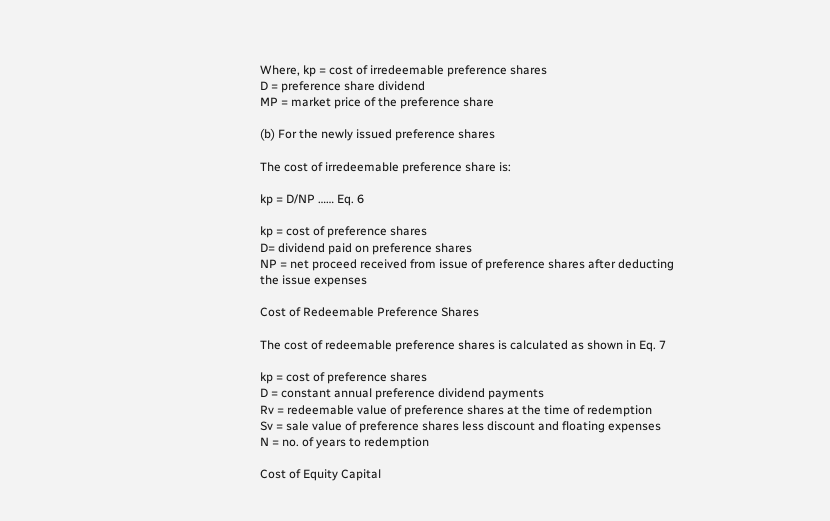Where, kp = cost of irredeemable preference shares
D = preference share dividend
MP = market price of the preference share

(b) For the newly issued preference shares

The cost of irredeemable preference share is:

kp = D/NP …… Eq. 6

kp = cost of preference shares
D= dividend paid on preference shares
NP = net proceed received from issue of preference shares after deducting
the issue expenses

Cost of Redeemable Preference Shares

The cost of redeemable preference shares is calculated as shown in Eq. 7

kp = cost of preference shares
D = constant annual preference dividend payments
Rv = redeemable value of preference shares at the time of redemption
Sv = sale value of preference shares less discount and floating expenses
N = no. of years to redemption

Cost of Equity Capital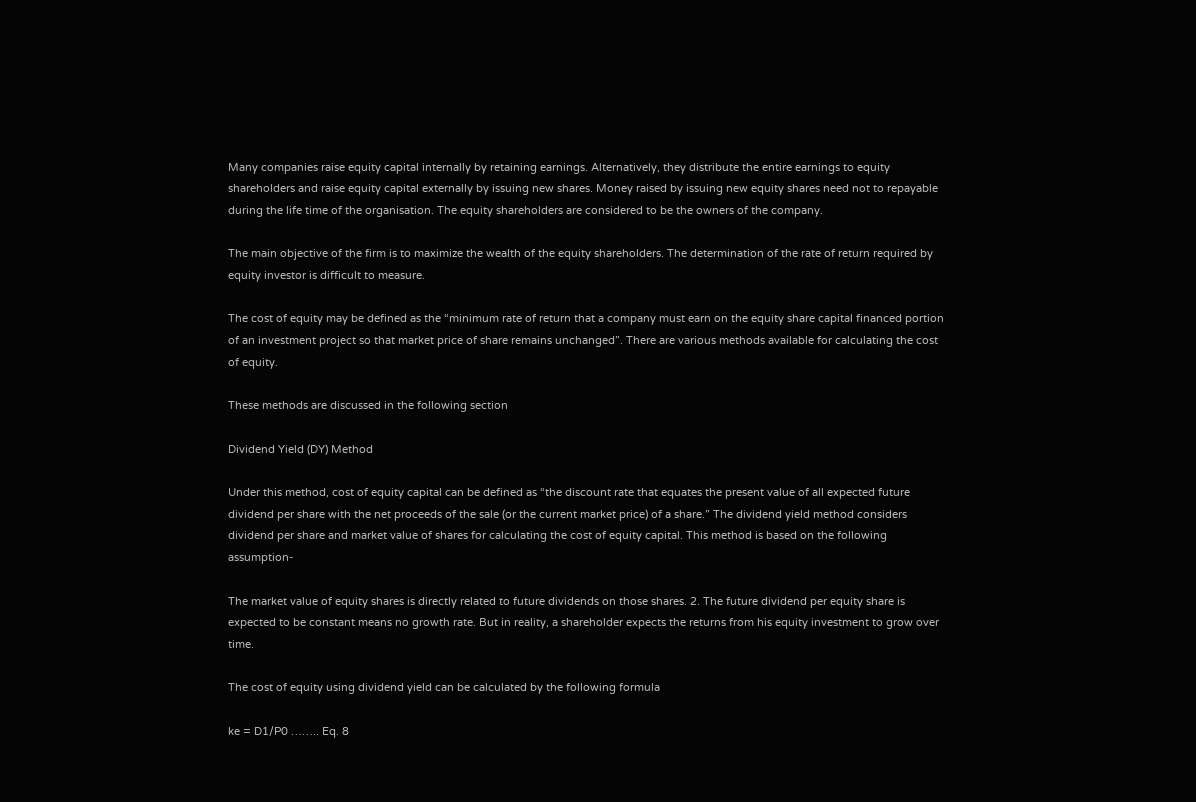Many companies raise equity capital internally by retaining earnings. Alternatively, they distribute the entire earnings to equity shareholders and raise equity capital externally by issuing new shares. Money raised by issuing new equity shares need not to repayable during the life time of the organisation. The equity shareholders are considered to be the owners of the company.

The main objective of the firm is to maximize the wealth of the equity shareholders. The determination of the rate of return required by equity investor is difficult to measure.

The cost of equity may be defined as the “minimum rate of return that a company must earn on the equity share capital financed portion of an investment project so that market price of share remains unchanged”. There are various methods available for calculating the cost of equity.

These methods are discussed in the following section

Dividend Yield (DY) Method

Under this method, cost of equity capital can be defined as “the discount rate that equates the present value of all expected future dividend per share with the net proceeds of the sale (or the current market price) of a share.” The dividend yield method considers dividend per share and market value of shares for calculating the cost of equity capital. This method is based on the following assumption-

The market value of equity shares is directly related to future dividends on those shares. 2. The future dividend per equity share is expected to be constant means no growth rate. But in reality, a shareholder expects the returns from his equity investment to grow over time.

The cost of equity using dividend yield can be calculated by the following formula

ke = D1/P0 …….. Eq. 8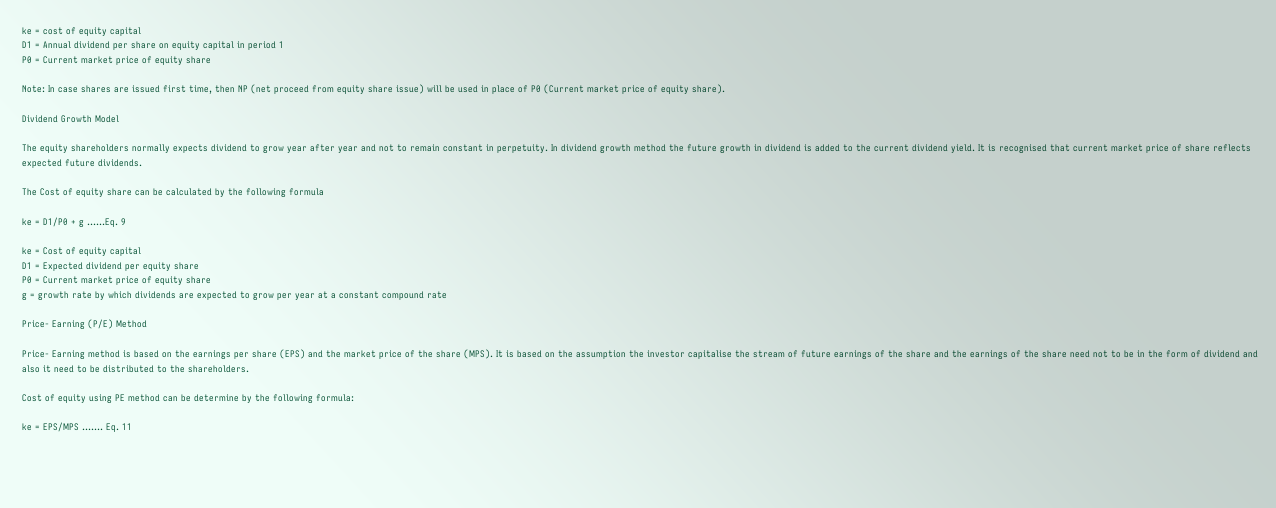ke = cost of equity capital
D1 = Annual dividend per share on equity capital in period 1
P0 = Current market price of equity share

Note: In case shares are issued first time, then NP (net proceed from equity share issue) will be used in place of P0 (Current market price of equity share).

Dividend Growth Model

The equity shareholders normally expects dividend to grow year after year and not to remain constant in perpetuity. In dividend growth method the future growth in dividend is added to the current dividend yield. It is recognised that current market price of share reflects expected future dividends.

The Cost of equity share can be calculated by the following formula

ke = D1/P0 + g ……Eq. 9

ke = Cost of equity capital
D1 = Expected dividend per equity share
P0 = Current market price of equity share
g = growth rate by which dividends are expected to grow per year at a constant compound rate

Price- Earning (P/E) Method

Price- Earning method is based on the earnings per share (EPS) and the market price of the share (MPS). It is based on the assumption the investor capitalise the stream of future earnings of the share and the earnings of the share need not to be in the form of dividend and also it need to be distributed to the shareholders.

Cost of equity using PE method can be determine by the following formula:

ke = EPS/MPS ……. Eq. 11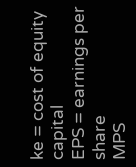ke = cost of equity capital
EPS = earnings per share
MPS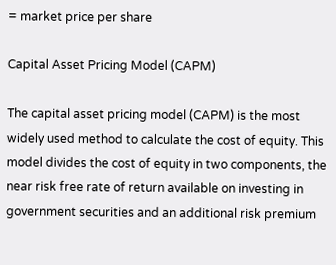= market price per share

Capital Asset Pricing Model (CAPM)

The capital asset pricing model (CAPM) is the most widely used method to calculate the cost of equity. This model divides the cost of equity in two components, the near risk free rate of return available on investing in government securities and an additional risk premium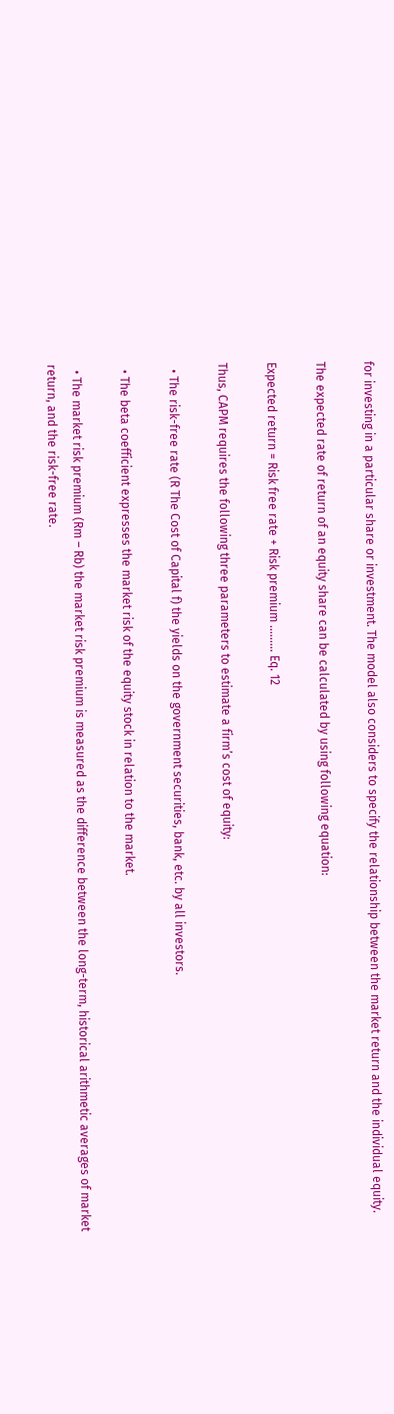for investing in a particular share or investment. The model also considers to specify the relationship between the market return and the individual equity.

The expected rate of return of an equity share can be calculated by using following equation:

Expected return = Risk free rate + Risk premium ……… Eq. 12

Thus, CAPM requires the following three parameters to estimate a firm’s cost of equity:

  • The risk-free rate (R The Cost of Capital f) the yields on the government securities, bank, etc. by all investors.

  • The beta coefficient expresses the market risk of the equity stock in relation to the market.

  • The market risk premium (Rm – Rb) the market risk premium is measured as the difference between the long-term, historical arithmetic averages of market return, and the risk-free rate.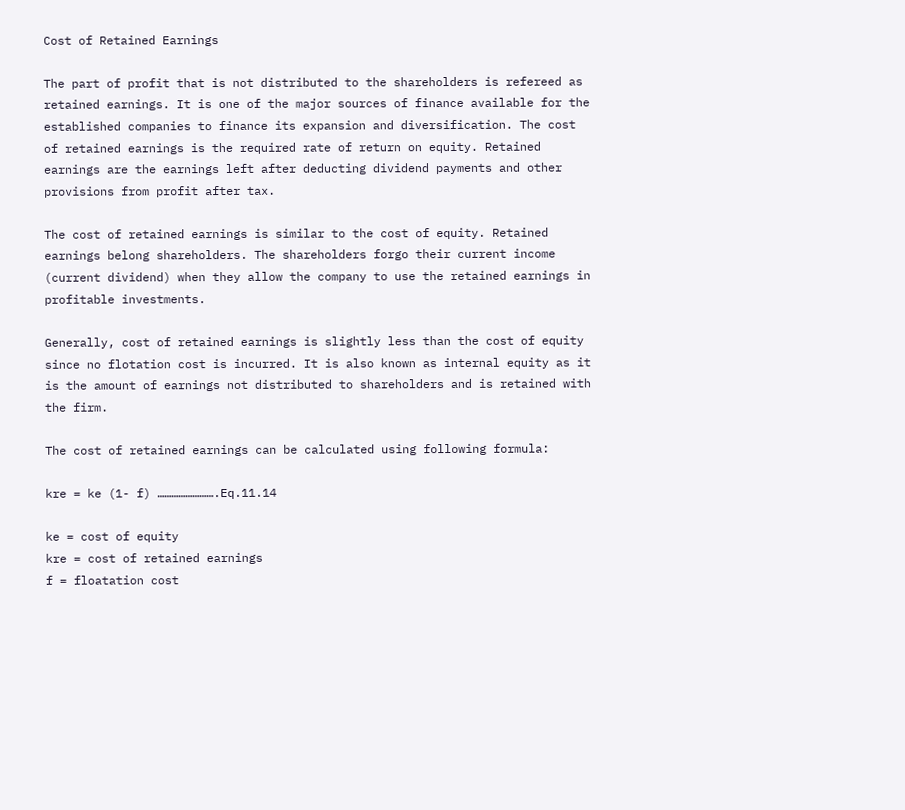Cost of Retained Earnings

The part of profit that is not distributed to the shareholders is refereed as retained earnings. It is one of the major sources of finance available for the established companies to finance its expansion and diversification. The cost of retained earnings is the required rate of return on equity. Retained earnings are the earnings left after deducting dividend payments and other provisions from profit after tax.

The cost of retained earnings is similar to the cost of equity. Retained earnings belong shareholders. The shareholders forgo their current income (current dividend) when they allow the company to use the retained earnings in profitable investments.

Generally, cost of retained earnings is slightly less than the cost of equity since no flotation cost is incurred. It is also known as internal equity as it is the amount of earnings not distributed to shareholders and is retained with the firm.

The cost of retained earnings can be calculated using following formula:

kre = ke (1- f) …………………….Eq.11.14

ke = cost of equity
kre = cost of retained earnings
f = floatation cost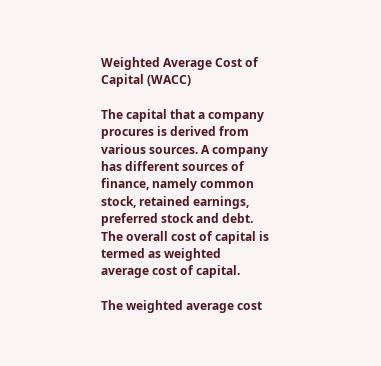Weighted Average Cost of Capital (WACC)

The capital that a company procures is derived from various sources. A company has different sources of finance, namely common stock, retained earnings, preferred stock and debt. The overall cost of capital is termed as weighted average cost of capital.

The weighted average cost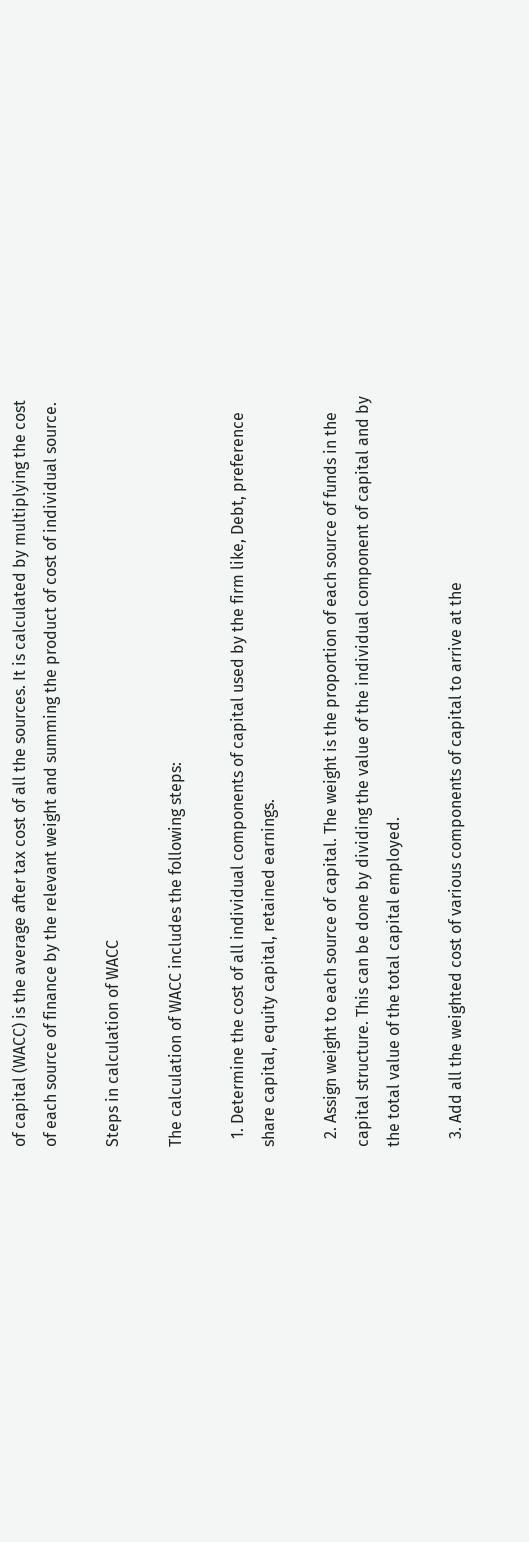of capital (WACC) is the average after tax cost of all the sources. It is calculated by multiplying the cost of each source of finance by the relevant weight and summing the product of cost of individual source.

Steps in calculation of WACC

The calculation of WACC includes the following steps:

  1. Determine the cost of all individual components of capital used by the firm like, Debt, preference share capital, equity capital, retained earnings.

  2. Assign weight to each source of capital. The weight is the proportion of each source of funds in the capital structure. This can be done by dividing the value of the individual component of capital and by the total value of the total capital employed.

  3. Add all the weighted cost of various components of capital to arrive at the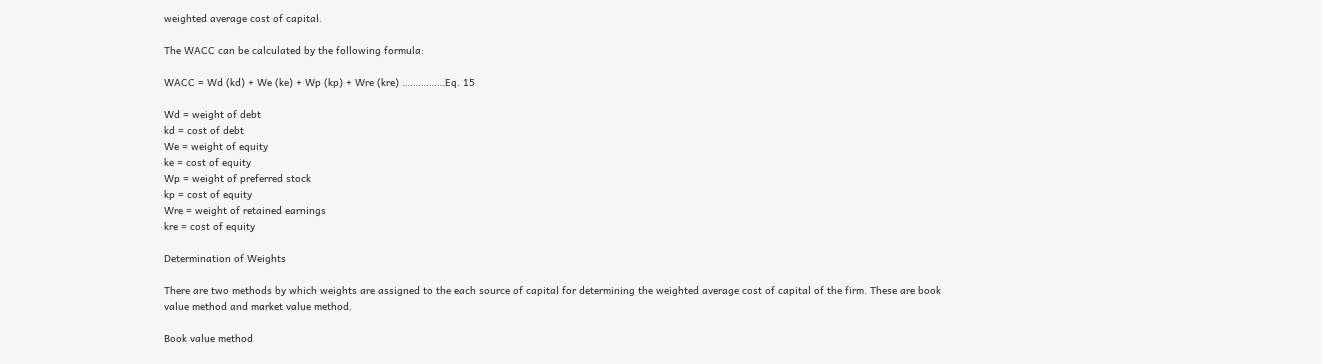weighted average cost of capital.

The WACC can be calculated by the following formula:

WACC = Wd (kd) + We (ke) + Wp (kp) + Wre (kre) …………….Eq. 15

Wd = weight of debt
kd = cost of debt
We = weight of equity
ke = cost of equity
Wp = weight of preferred stock
kp = cost of equity
Wre = weight of retained earnings
kre = cost of equity

Determination of Weights

There are two methods by which weights are assigned to the each source of capital for determining the weighted average cost of capital of the firm. These are book value method and market value method.

Book value method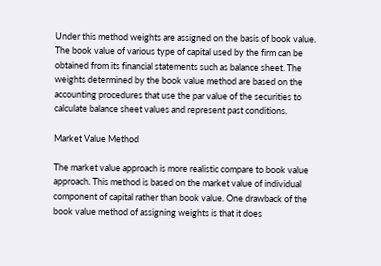Under this method weights are assigned on the basis of book value. The book value of various type of capital used by the firm can be obtained from its financial statements such as balance sheet. The weights determined by the book value method are based on the accounting procedures that use the par value of the securities to calculate balance sheet values and represent past conditions.

Market Value Method

The market value approach is more realistic compare to book value approach. This method is based on the market value of individual component of capital rather than book value. One drawback of the book value method of assigning weights is that it does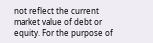not reflect the current market value of debt or equity. For the purpose of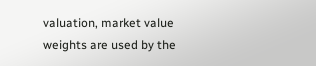valuation, market value weights are used by the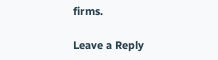firms.

Leave a Reply